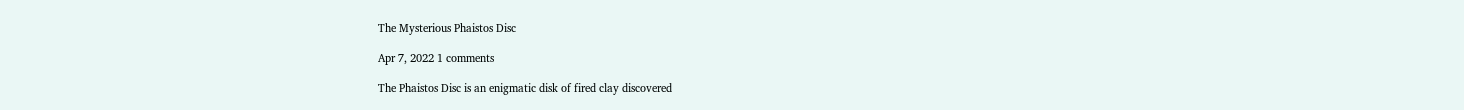The Mysterious Phaistos Disc

Apr 7, 2022 1 comments

The Phaistos Disc is an enigmatic disk of fired clay discovered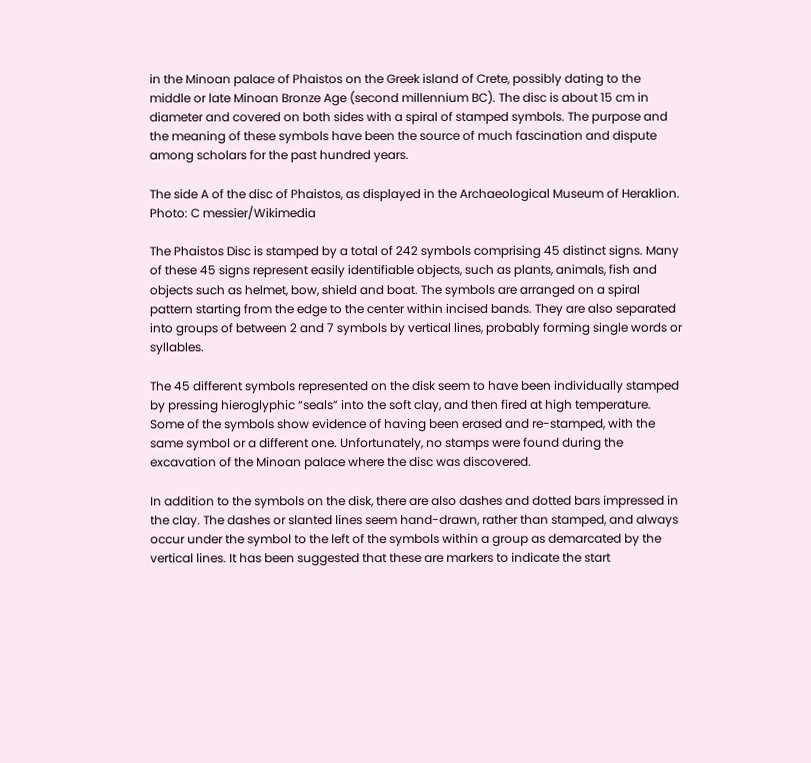in the Minoan palace of Phaistos on the Greek island of Crete, possibly dating to the middle or late Minoan Bronze Age (second millennium BC). The disc is about 15 cm in diameter and covered on both sides with a spiral of stamped symbols. The purpose and the meaning of these symbols have been the source of much fascination and dispute among scholars for the past hundred years.

The side A of the disc of Phaistos, as displayed in the Archaeological Museum of Heraklion. Photo: C messier/Wikimedia

The Phaistos Disc is stamped by a total of 242 symbols comprising 45 distinct signs. Many of these 45 signs represent easily identifiable objects, such as plants, animals, fish and objects such as helmet, bow, shield and boat. The symbols are arranged on a spiral pattern starting from the edge to the center within incised bands. They are also separated into groups of between 2 and 7 symbols by vertical lines, probably forming single words or syllables.

The 45 different symbols represented on the disk seem to have been individually stamped by pressing hieroglyphic “seals” into the soft clay, and then fired at high temperature. Some of the symbols show evidence of having been erased and re-stamped, with the same symbol or a different one. Unfortunately, no stamps were found during the excavation of the Minoan palace where the disc was discovered.

In addition to the symbols on the disk, there are also dashes and dotted bars impressed in the clay. The dashes or slanted lines seem hand-drawn, rather than stamped, and always occur under the symbol to the left of the symbols within a group as demarcated by the vertical lines. It has been suggested that these are markers to indicate the start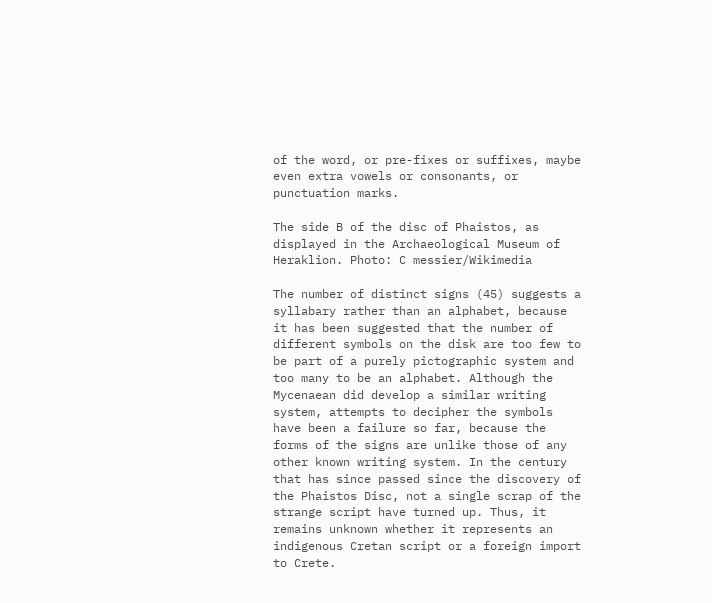of the word, or pre-fixes or suffixes, maybe even extra vowels or consonants, or punctuation marks.

The side B of the disc of Phaistos, as displayed in the Archaeological Museum of Heraklion. Photo: C messier/Wikimedia

The number of distinct signs (45) suggests a syllabary rather than an alphabet, because it has been suggested that the number of different symbols on the disk are too few to be part of a purely pictographic system and too many to be an alphabet. Although the Mycenaean did develop a similar writing system, attempts to decipher the symbols have been a failure so far, because the forms of the signs are unlike those of any other known writing system. In the century that has since passed since the discovery of the Phaistos Disc, not a single scrap of the strange script have turned up. Thus, it remains unknown whether it represents an indigenous Cretan script or a foreign import to Crete.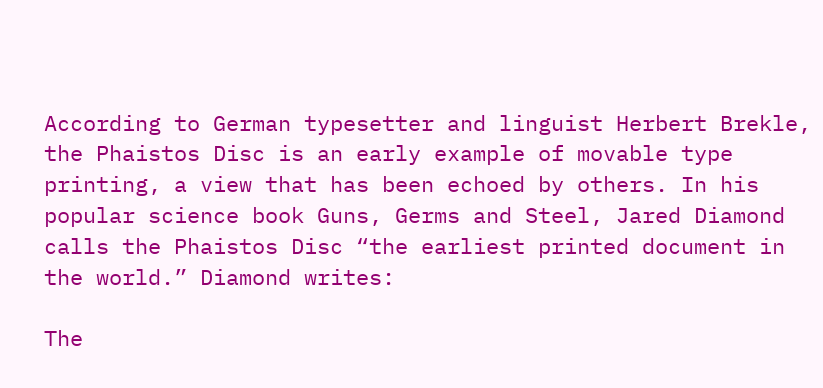According to German typesetter and linguist Herbert Brekle, the Phaistos Disc is an early example of movable type printing, a view that has been echoed by others. In his popular science book Guns, Germs and Steel, Jared Diamond calls the Phaistos Disc “the earliest printed document in the world.” Diamond writes:

The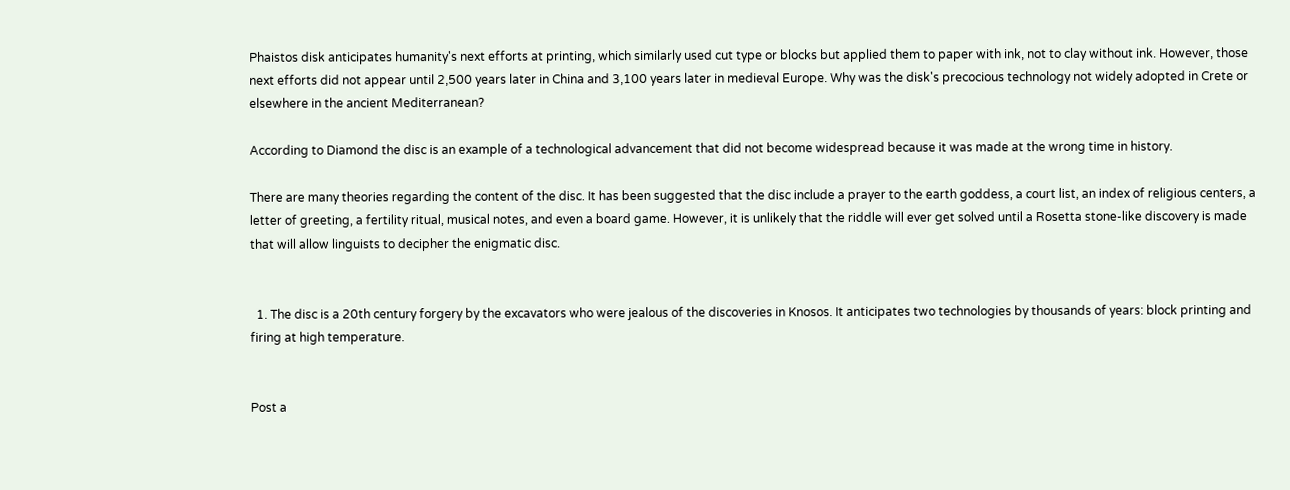Phaistos disk anticipates humanity's next efforts at printing, which similarly used cut type or blocks but applied them to paper with ink, not to clay without ink. However, those next efforts did not appear until 2,500 years later in China and 3,100 years later in medieval Europe. Why was the disk's precocious technology not widely adopted in Crete or elsewhere in the ancient Mediterranean?

According to Diamond the disc is an example of a technological advancement that did not become widespread because it was made at the wrong time in history.

There are many theories regarding the content of the disc. It has been suggested that the disc include a prayer to the earth goddess, a court list, an index of religious centers, a letter of greeting, a fertility ritual, musical notes, and even a board game. However, it is unlikely that the riddle will ever get solved until a Rosetta stone-like discovery is made that will allow linguists to decipher the enigmatic disc.


  1. The disc is a 20th century forgery by the excavators who were jealous of the discoveries in Knosos. It anticipates two technologies by thousands of years: block printing and firing at high temperature.


Post a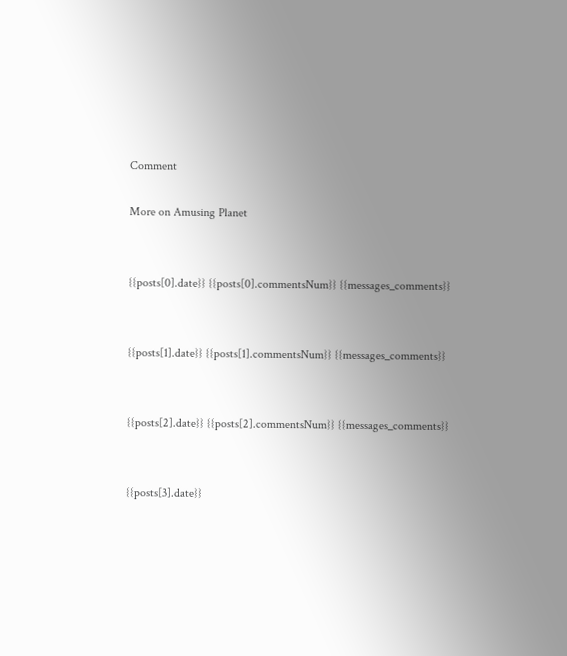Comment

More on Amusing Planet


{{posts[0].date}} {{posts[0].commentsNum}} {{messages_comments}}


{{posts[1].date}} {{posts[1].commentsNum}} {{messages_comments}}


{{posts[2].date}} {{posts[2].commentsNum}} {{messages_comments}}


{{posts[3].date}}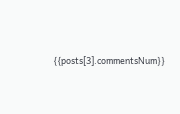{{posts[3].commentsNum}}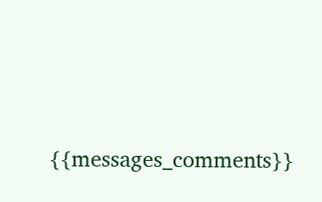{{messages_comments}}